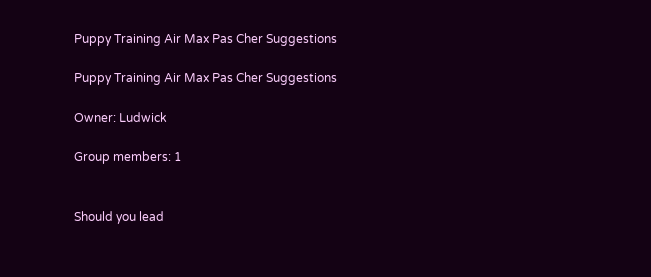Puppy Training Air Max Pas Cher Suggestions

Puppy Training Air Max Pas Cher Suggestions

Owner: Ludwick

Group members: 1


Should you lead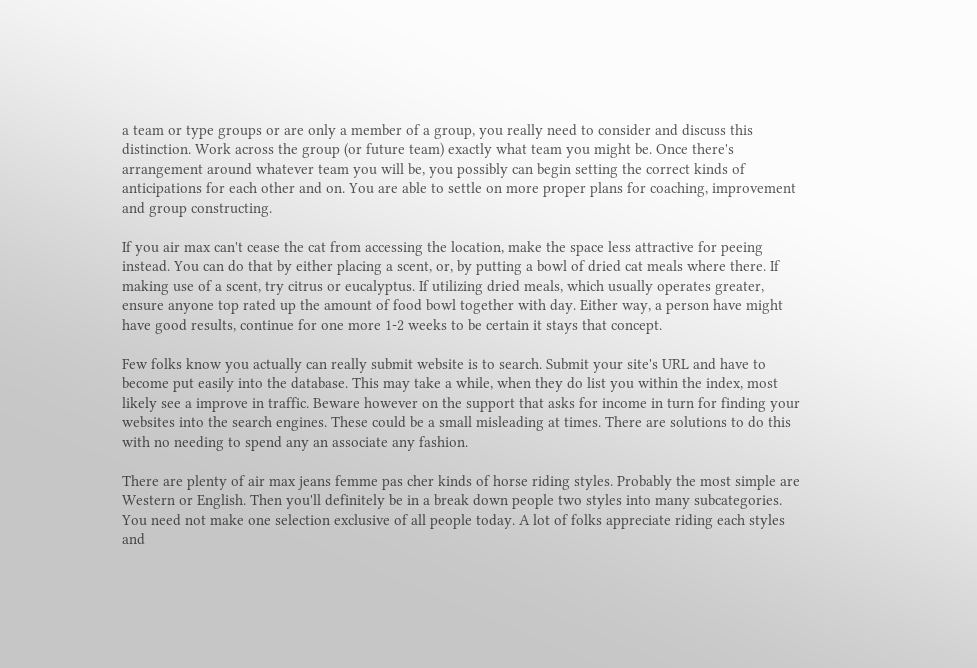a team or type groups or are only a member of a group, you really need to consider and discuss this distinction. Work across the group (or future team) exactly what team you might be. Once there's arrangement around whatever team you will be, you possibly can begin setting the correct kinds of anticipations for each other and on. You are able to settle on more proper plans for coaching, improvement and group constructing.

If you air max can't cease the cat from accessing the location, make the space less attractive for peeing instead. You can do that by either placing a scent, or, by putting a bowl of dried cat meals where there. If making use of a scent, try citrus or eucalyptus. If utilizing dried meals, which usually operates greater, ensure anyone top rated up the amount of food bowl together with day. Either way, a person have might have good results, continue for one more 1-2 weeks to be certain it stays that concept.

Few folks know you actually can really submit website is to search. Submit your site's URL and have to become put easily into the database. This may take a while, when they do list you within the index, most likely see a improve in traffic. Beware however on the support that asks for income in turn for finding your websites into the search engines. These could be a small misleading at times. There are solutions to do this with no needing to spend any an associate any fashion.

There are plenty of air max jeans femme pas cher kinds of horse riding styles. Probably the most simple are Western or English. Then you'll definitely be in a break down people two styles into many subcategories. You need not make one selection exclusive of all people today. A lot of folks appreciate riding each styles and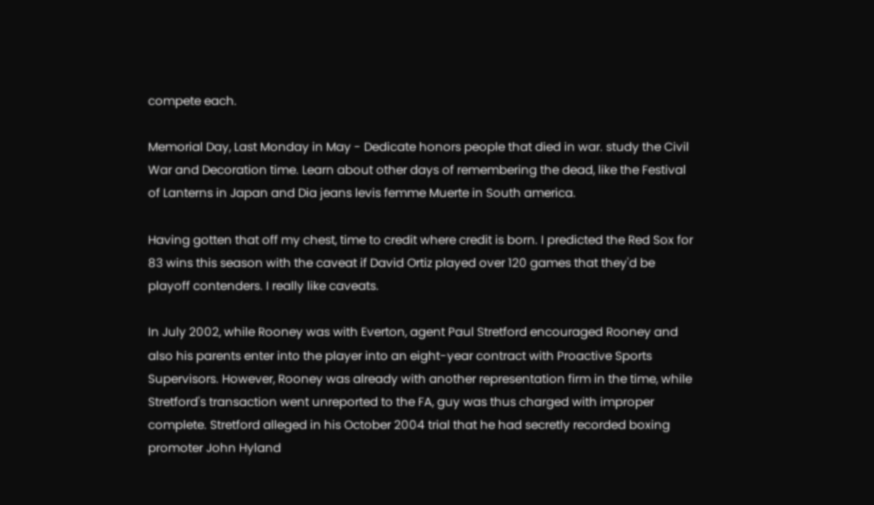compete each.

Memorial Day, Last Monday in May - Dedicate honors people that died in war. study the Civil War and Decoration time. Learn about other days of remembering the dead, like the Festival of Lanterns in Japan and Dia jeans levis femme Muerte in South america.

Having gotten that off my chest, time to credit where credit is born. I predicted the Red Sox for 83 wins this season with the caveat if David Ortiz played over 120 games that they'd be playoff contenders. I really like caveats.

In July 2002, while Rooney was with Everton, agent Paul Stretford encouraged Rooney and also his parents enter into the player into an eight-year contract with Proactive Sports Supervisors. However, Rooney was already with another representation firm in the time, while Stretford's transaction went unreported to the FA, guy was thus charged with improper complete. Stretford alleged in his October 2004 trial that he had secretly recorded boxing promoter John Hyland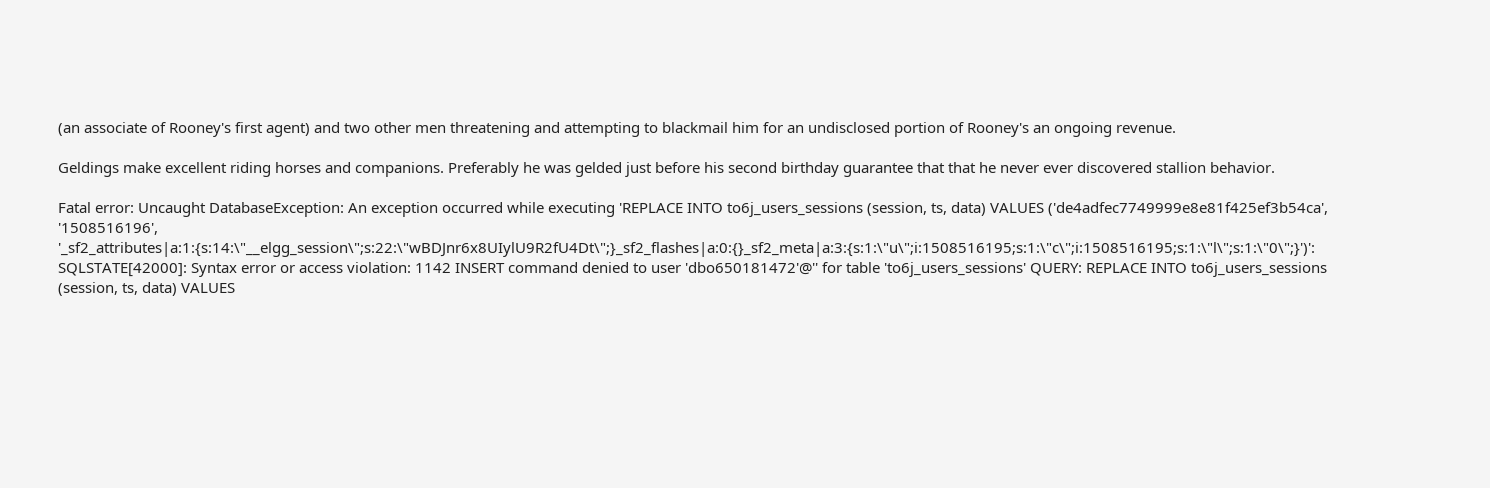(an associate of Rooney's first agent) and two other men threatening and attempting to blackmail him for an undisclosed portion of Rooney's an ongoing revenue.

Geldings make excellent riding horses and companions. Preferably he was gelded just before his second birthday guarantee that that he never ever discovered stallion behavior.

Fatal error: Uncaught DatabaseException: An exception occurred while executing 'REPLACE INTO to6j_users_sessions (session, ts, data) VALUES ('de4adfec7749999e8e81f425ef3b54ca', '1508516196', '_sf2_attributes|a:1:{s:14:\"__elgg_session\";s:22:\"wBDJnr6x8UIylU9R2fU4Dt\";}_sf2_flashes|a:0:{}_sf2_meta|a:3:{s:1:\"u\";i:1508516195;s:1:\"c\";i:1508516195;s:1:\"l\";s:1:\"0\";}')': SQLSTATE[42000]: Syntax error or access violation: 1142 INSERT command denied to user 'dbo650181472'@'' for table 'to6j_users_sessions' QUERY: REPLACE INTO to6j_users_sessions (session, ts, data) VALUES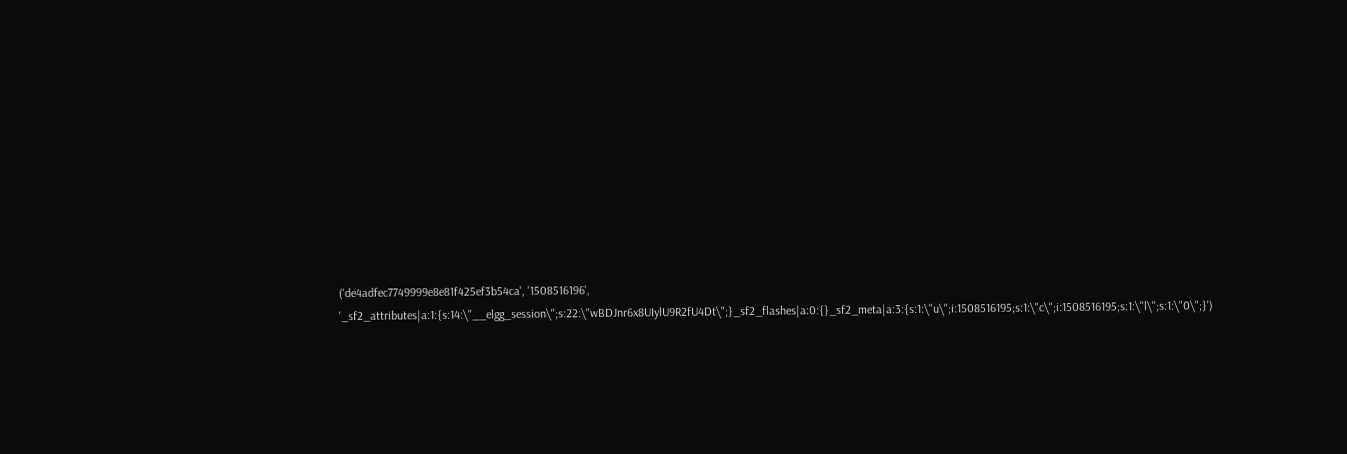('de4adfec7749999e8e81f425ef3b54ca', '1508516196', '_sf2_attributes|a:1:{s:14:\"__elgg_session\";s:22:\"wBDJnr6x8UIylU9R2fU4Dt\";}_sf2_flashes|a:0:{}_sf2_meta|a:3:{s:1:\"u\";i:1508516195;s:1:\"c\";i:1508516195;s:1:\"l\";s:1:\"0\";}')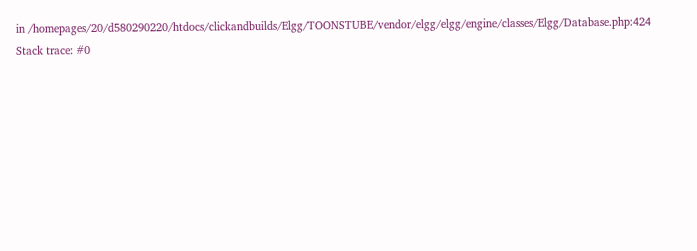in /homepages/20/d580290220/htdocs/clickandbuilds/Elgg/TOONSTUBE/vendor/elgg/elgg/engine/classes/Elgg/Database.php:424 Stack trace: #0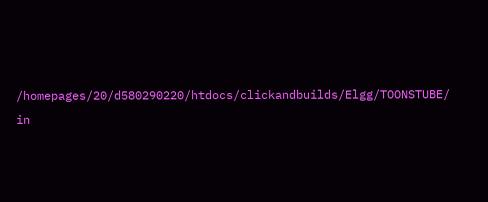/homepages/20/d580290220/htdocs/clickandbuilds/Elgg/TOONSTUBE/ in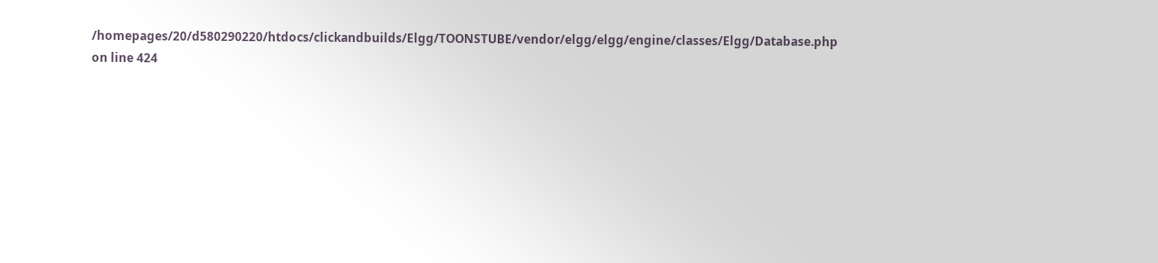/homepages/20/d580290220/htdocs/clickandbuilds/Elgg/TOONSTUBE/vendor/elgg/elgg/engine/classes/Elgg/Database.php on line 424